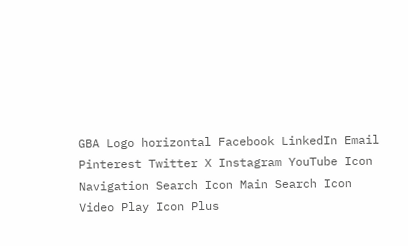GBA Logo horizontal Facebook LinkedIn Email Pinterest Twitter X Instagram YouTube Icon Navigation Search Icon Main Search Icon Video Play Icon Plus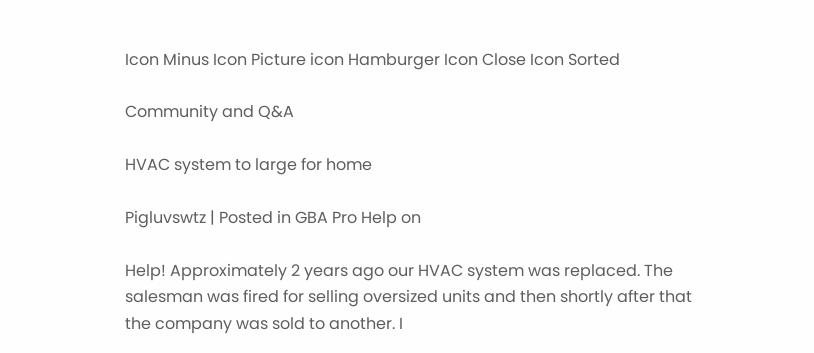Icon Minus Icon Picture icon Hamburger Icon Close Icon Sorted

Community and Q&A

HVAC system to large for home

Pigluvswtz | Posted in GBA Pro Help on

Help! Approximately 2 years ago our HVAC system was replaced. The salesman was fired for selling oversized units and then shortly after that the company was sold to another. I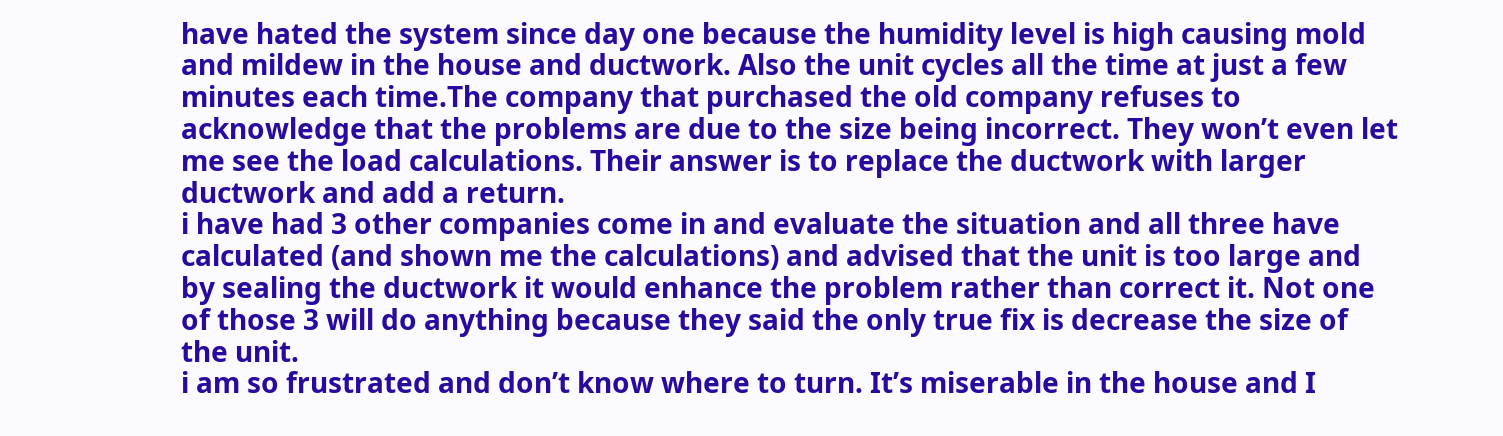have hated the system since day one because the humidity level is high causing mold and mildew in the house and ductwork. Also the unit cycles all the time at just a few minutes each time.The company that purchased the old company refuses to acknowledge that the problems are due to the size being incorrect. They won’t even let me see the load calculations. Their answer is to replace the ductwork with larger ductwork and add a return.
i have had 3 other companies come in and evaluate the situation and all three have calculated (and shown me the calculations) and advised that the unit is too large and by sealing the ductwork it would enhance the problem rather than correct it. Not one of those 3 will do anything because they said the only true fix is decrease the size of the unit.
i am so frustrated and don’t know where to turn. It’s miserable in the house and I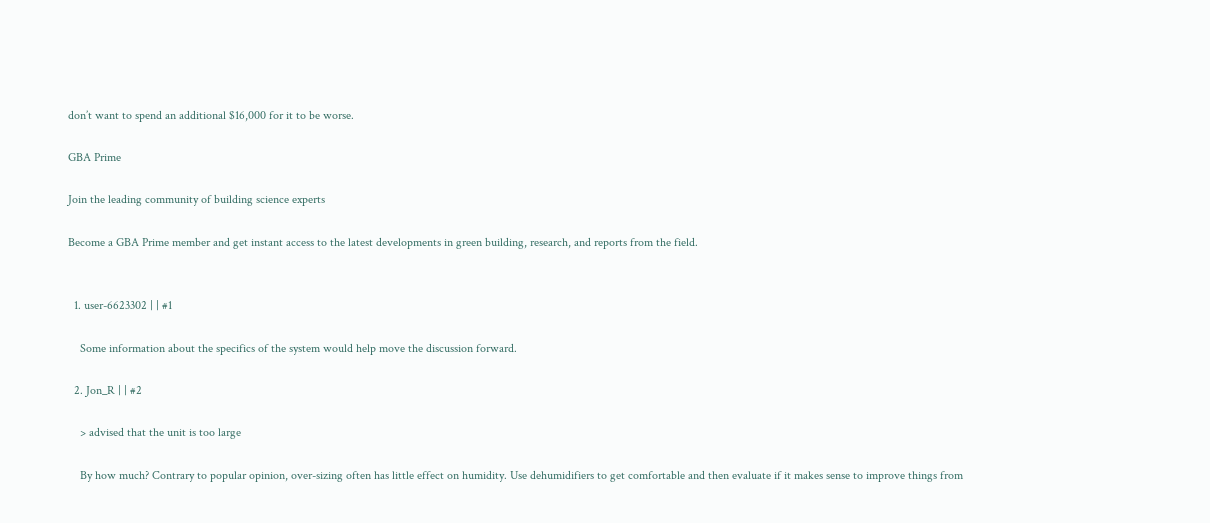don’t want to spend an additional $16,000 for it to be worse.

GBA Prime

Join the leading community of building science experts

Become a GBA Prime member and get instant access to the latest developments in green building, research, and reports from the field.


  1. user-6623302 | | #1

    Some information about the specifics of the system would help move the discussion forward.

  2. Jon_R | | #2

    > advised that the unit is too large

    By how much? Contrary to popular opinion, over-sizing often has little effect on humidity. Use dehumidifiers to get comfortable and then evaluate if it makes sense to improve things from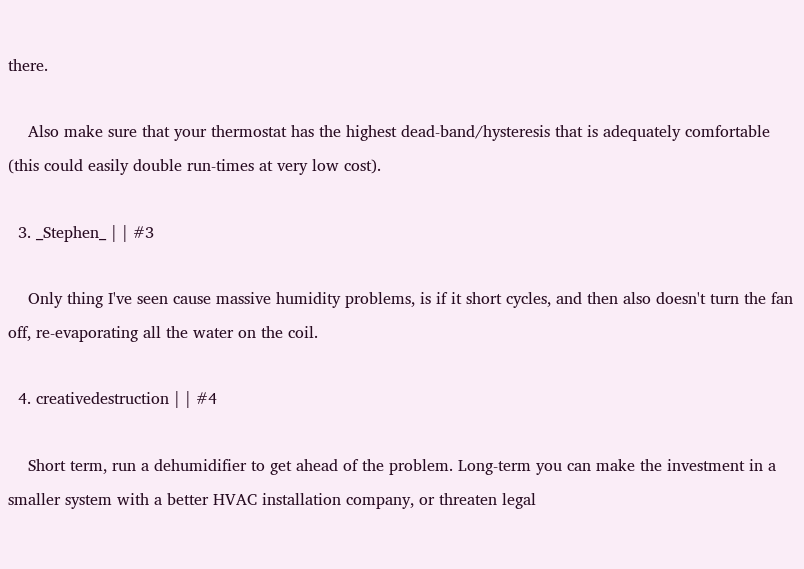there.

    Also make sure that your thermostat has the highest dead-band/hysteresis that is adequately comfortable (this could easily double run-times at very low cost).

  3. _Stephen_ | | #3

    Only thing I've seen cause massive humidity problems, is if it short cycles, and then also doesn't turn the fan off, re-evaporating all the water on the coil.

  4. creativedestruction | | #4

    Short term, run a dehumidifier to get ahead of the problem. Long-term you can make the investment in a smaller system with a better HVAC installation company, or threaten legal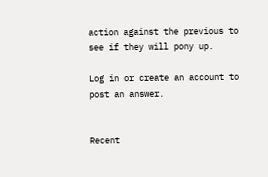action against the previous to see if they will pony up.

Log in or create an account to post an answer.


Recent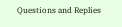Questions and Replies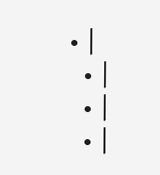• |
  • |
  • |
  • |